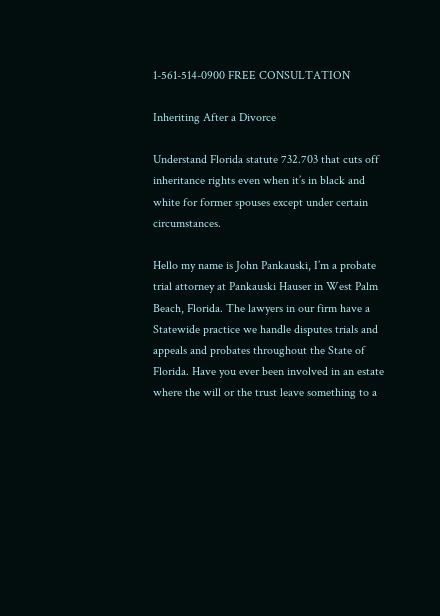1-561-514-0900 FREE CONSULTATION

Inheriting After a Divorce

Understand Florida statute 732.703 that cuts off inheritance rights even when it’s in black and white for former spouses except under certain circumstances.

Hello my name is John Pankauski, I’m a probate trial attorney at Pankauski Hauser in West Palm Beach, Florida. The lawyers in our firm have a Statewide practice we handle disputes trials and appeals and probates throughout the State of Florida. Have you ever been involved in an estate where the will or the trust leave something to a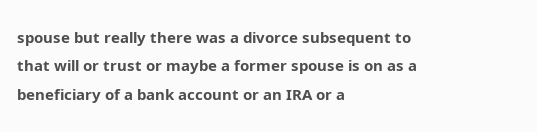spouse but really there was a divorce subsequent to that will or trust or maybe a former spouse is on as a beneficiary of a bank account or an IRA or a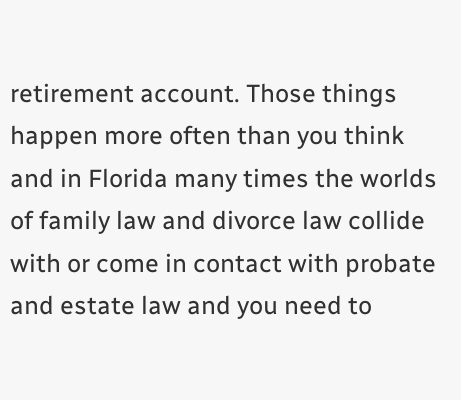retirement account. Those things happen more often than you think and in Florida many times the worlds of family law and divorce law collide with or come in contact with probate and estate law and you need to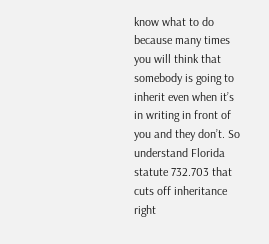know what to do because many times you will think that somebody is going to inherit even when it’s in writing in front of you and they don’t. So understand Florida statute 732.703 that cuts off inheritance right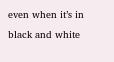even when it’s in black and white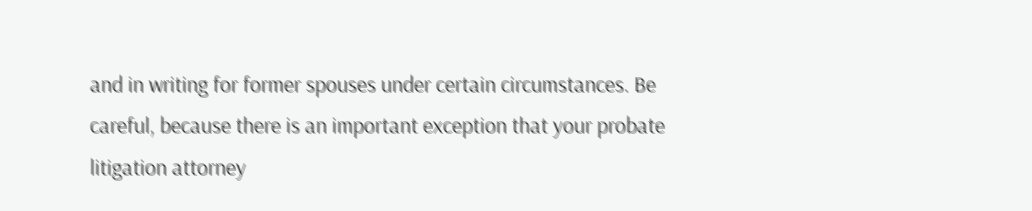and in writing for former spouses under certain circumstances. Be careful, because there is an important exception that your probate litigation attorney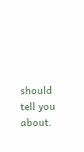should tell you about.